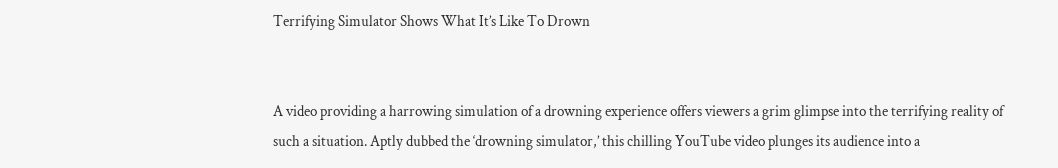Terrifying Simulator Shows What It’s Like To Drown


A video providing a harrowing simulation of a drowning experience offers viewers a grim glimpse into the terrifying reality of such a situation. Aptly dubbed the ‘drowning simulator,’ this chilling YouTube video plunges its audience into a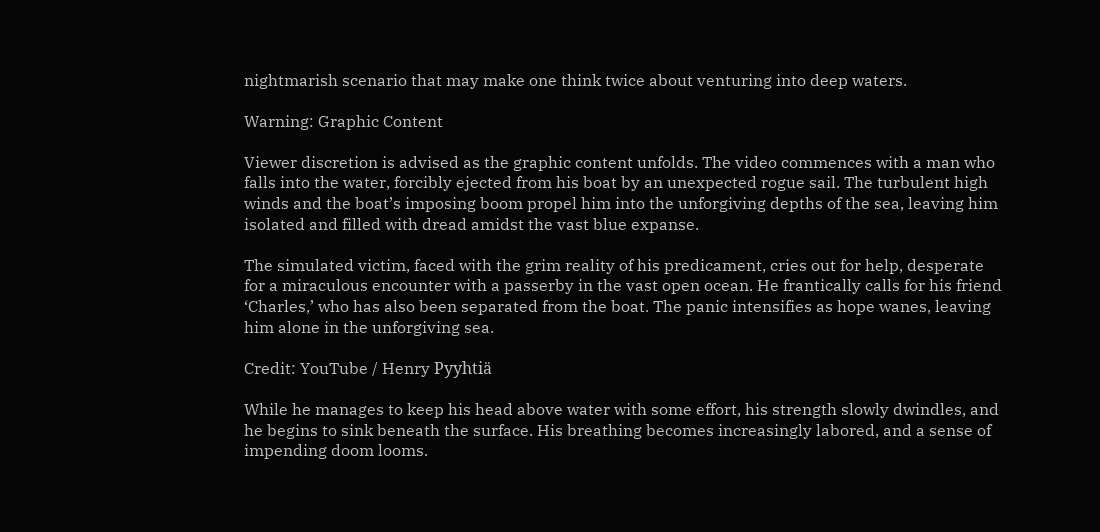nightmarish scenario that may make one think twice about venturing into deep waters.

Warning: Graphic Content

Viewer discretion is advised as the graphic content unfolds. The video commences with a man who falls into the water, forcibly ejected from his boat by an unexpected rogue sail. The turbulent high winds and the boat’s imposing boom propel him into the unforgiving depths of the sea, leaving him isolated and filled with dread amidst the vast blue expanse.

The simulated victim, faced with the grim reality of his predicament, cries out for help, desperate for a miraculous encounter with a passerby in the vast open ocean. He frantically calls for his friend ‘Charles,’ who has also been separated from the boat. The panic intensifies as hope wanes, leaving him alone in the unforgiving sea.

Credit: YouTube / Henry Pyyhtiä

While he manages to keep his head above water with some effort, his strength slowly dwindles, and he begins to sink beneath the surface. His breathing becomes increasingly labored, and a sense of impending doom looms.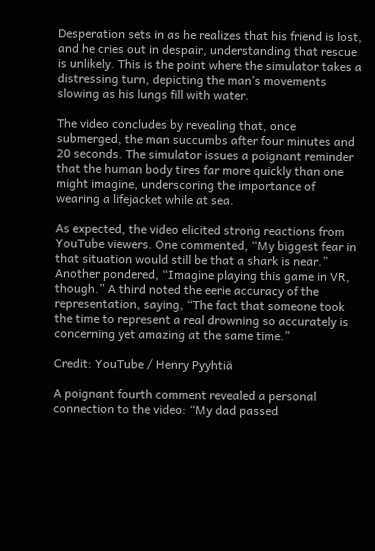Desperation sets in as he realizes that his friend is lost, and he cries out in despair, understanding that rescue is unlikely. This is the point where the simulator takes a distressing turn, depicting the man’s movements slowing as his lungs fill with water.

The video concludes by revealing that, once submerged, the man succumbs after four minutes and 20 seconds. The simulator issues a poignant reminder that the human body tires far more quickly than one might imagine, underscoring the importance of wearing a lifejacket while at sea.

As expected, the video elicited strong reactions from YouTube viewers. One commented, “My biggest fear in that situation would still be that a shark is near.” Another pondered, “Imagine playing this game in VR, though.” A third noted the eerie accuracy of the representation, saying, “The fact that someone took the time to represent a real drowning so accurately is concerning yet amazing at the same time.”

Credit: YouTube / Henry Pyyhtiä

A poignant fourth comment revealed a personal connection to the video: “My dad passed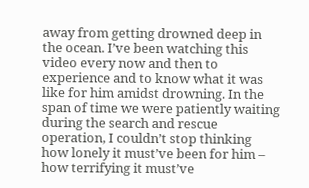away from getting drowned deep in the ocean. I’ve been watching this video every now and then to experience and to know what it was like for him amidst drowning. In the span of time we were patiently waiting during the search and rescue operation, I couldn’t stop thinking how lonely it must’ve been for him – how terrifying it must’ve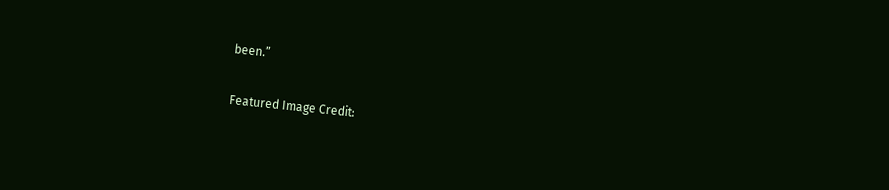been.”

Featured Image Credit: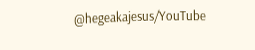@hegeakajesus/YouTube